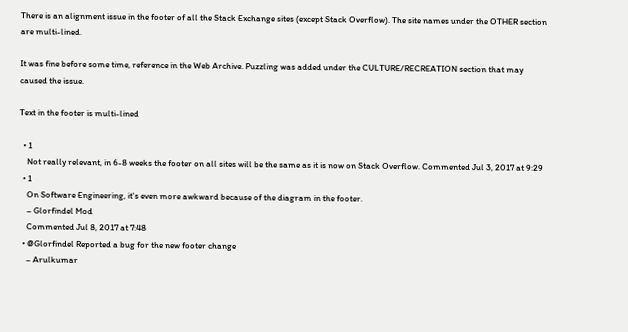There is an alignment issue in the footer of all the Stack Exchange sites (except Stack Overflow). The site names under the OTHER section are multi-lined.

It was fine before some time, reference in the Web Archive. Puzzling was added under the CULTURE/RECREATION section that may caused the issue.

Text in the footer is multi-lined

  • 1
    Not really relevant, in 6-8 weeks the footer on all sites will be the same as it is now on Stack Overflow. Commented Jul 3, 2017 at 9:29
  • 1
    On Software Engineering, it's even more awkward because of the diagram in the footer.
    – Glorfindel Mod
    Commented Jul 8, 2017 at 7:48
  • @Glorfindel Reported a bug for the new footer change
    – Arulkumar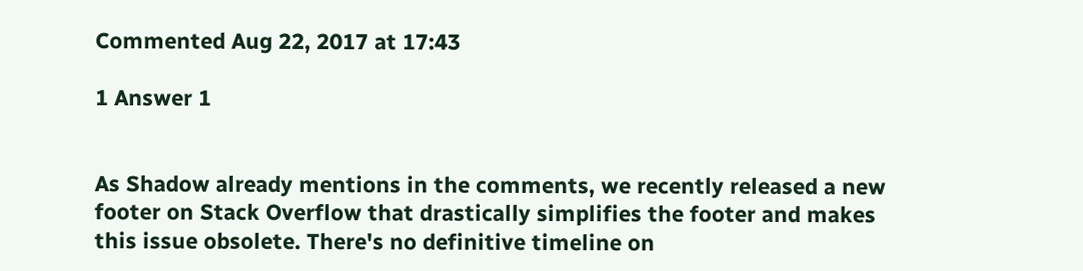Commented Aug 22, 2017 at 17:43

1 Answer 1


As Shadow already mentions in the comments, we recently released a new footer on Stack Overflow that drastically simplifies the footer and makes this issue obsolete. There's no definitive timeline on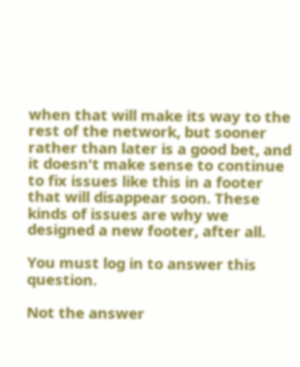when that will make its way to the rest of the network, but sooner rather than later is a good bet, and it doesn't make sense to continue to fix issues like this in a footer that will disappear soon. These kinds of issues are why we designed a new footer, after all.

You must log in to answer this question.

Not the answer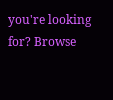you're looking for? Browse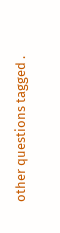other questions tagged .